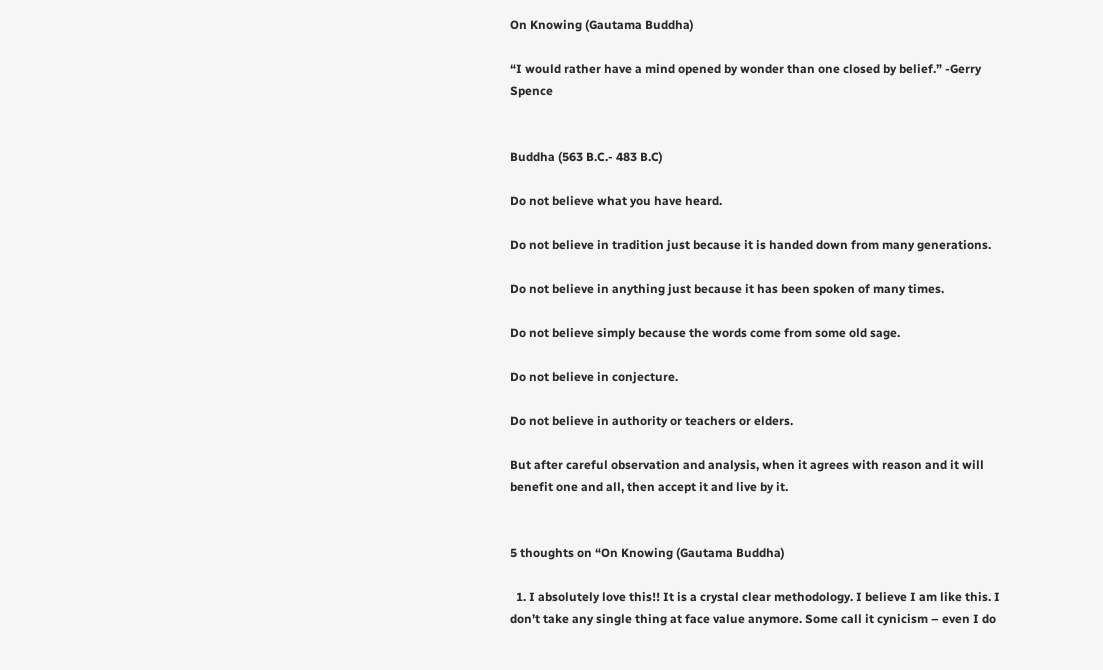On Knowing (Gautama Buddha)

“I would rather have a mind opened by wonder than one closed by belief.” -Gerry Spence


Buddha (563 B.C.- 483 B.C)

Do not believe what you have heard.

Do not believe in tradition just because it is handed down from many generations.

Do not believe in anything just because it has been spoken of many times.

Do not believe simply because the words come from some old sage.

Do not believe in conjecture.

Do not believe in authority or teachers or elders.

But after careful observation and analysis, when it agrees with reason and it will benefit one and all, then accept it and live by it.


5 thoughts on “On Knowing (Gautama Buddha)

  1. I absolutely love this!! It is a crystal clear methodology. I believe I am like this. I don’t take any single thing at face value anymore. Some call it cynicism – even I do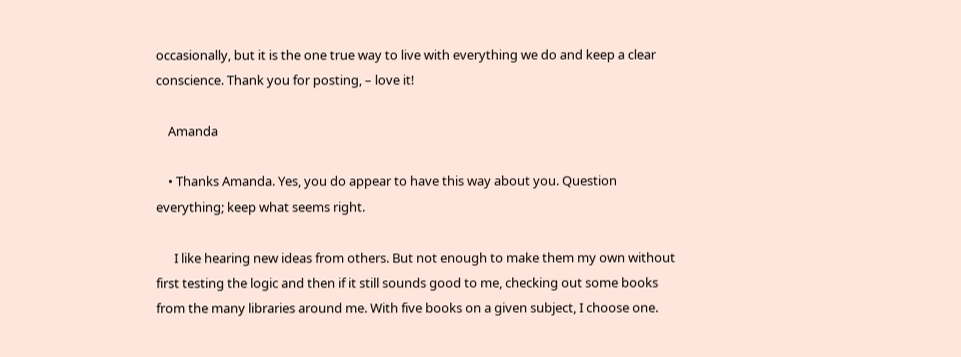occasionally, but it is the one true way to live with everything we do and keep a clear conscience. Thank you for posting, – love it!

    Amanda

    • Thanks Amanda. Yes, you do appear to have this way about you. Question everything; keep what seems right.

      I like hearing new ideas from others. But not enough to make them my own without first testing the logic and then if it still sounds good to me, checking out some books from the many libraries around me. With five books on a given subject, I choose one.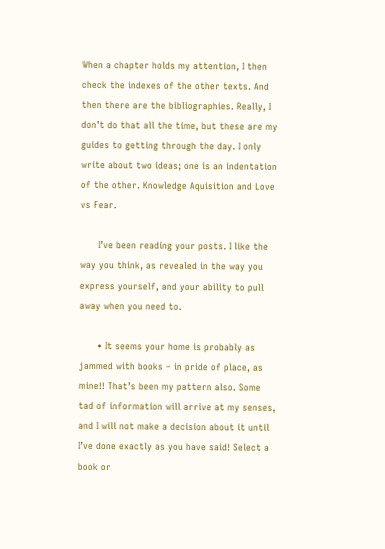When a chapter holds my attention, I then check the indexes of the other texts. And then there are the bibliographies. Really, I don’t do that all the time, but these are my guides to getting through the day. I only write about two ideas; one is an indentation of the other. Knowledge Aquisition and Love vs Fear.

      I’ve been reading your posts. I like the way you think, as revealed in the way you express yourself, and your ability to pull away when you need to.

      • It seems your home is probably as jammed with books – in pride of place, as mine!! That’s been my pattern also. Some tad of information will arrive at my senses, and I will not make a decision about it until I’ve done exactly as you have said! Select a book or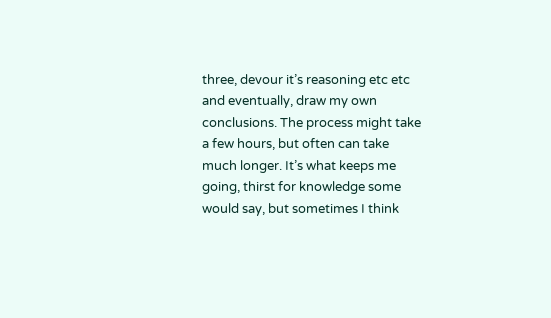three, devour it’s reasoning etc etc and eventually, draw my own conclusions. The process might take a few hours, but often can take much longer. It’s what keeps me going, thirst for knowledge some would say, but sometimes I think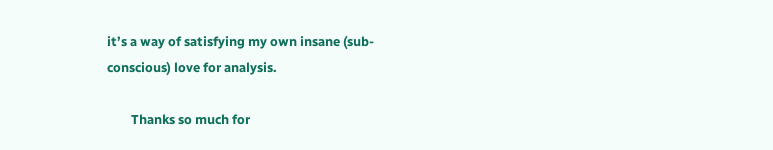it’s a way of satisfying my own insane (sub-conscious) love for analysis.

        Thanks so much for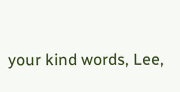your kind words, Lee,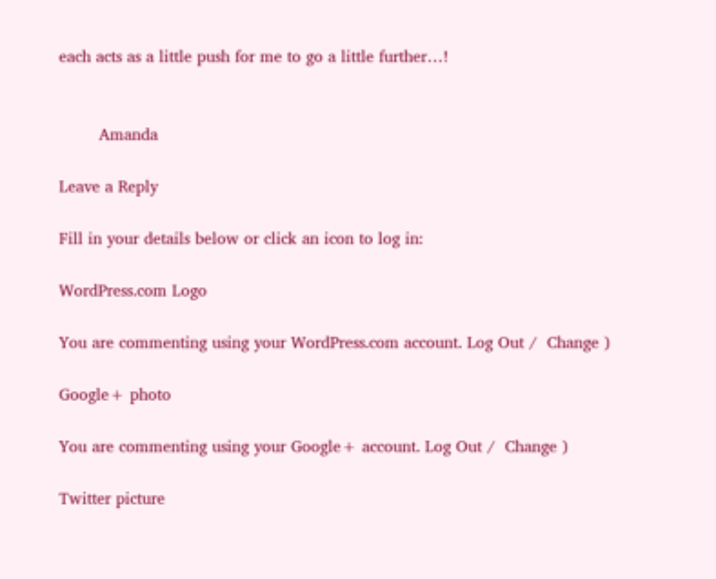each acts as a little push for me to go a little further…!


        Amanda

Leave a Reply

Fill in your details below or click an icon to log in:

WordPress.com Logo

You are commenting using your WordPress.com account. Log Out /  Change )

Google+ photo

You are commenting using your Google+ account. Log Out /  Change )

Twitter picture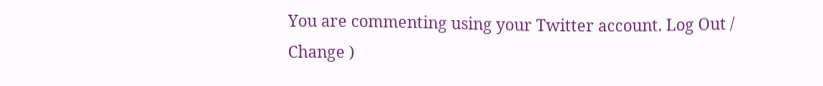You are commenting using your Twitter account. Log Out /  Change )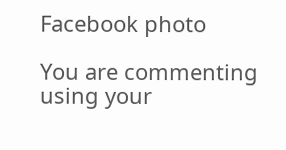Facebook photo

You are commenting using your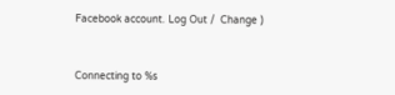Facebook account. Log Out /  Change )


Connecting to %s